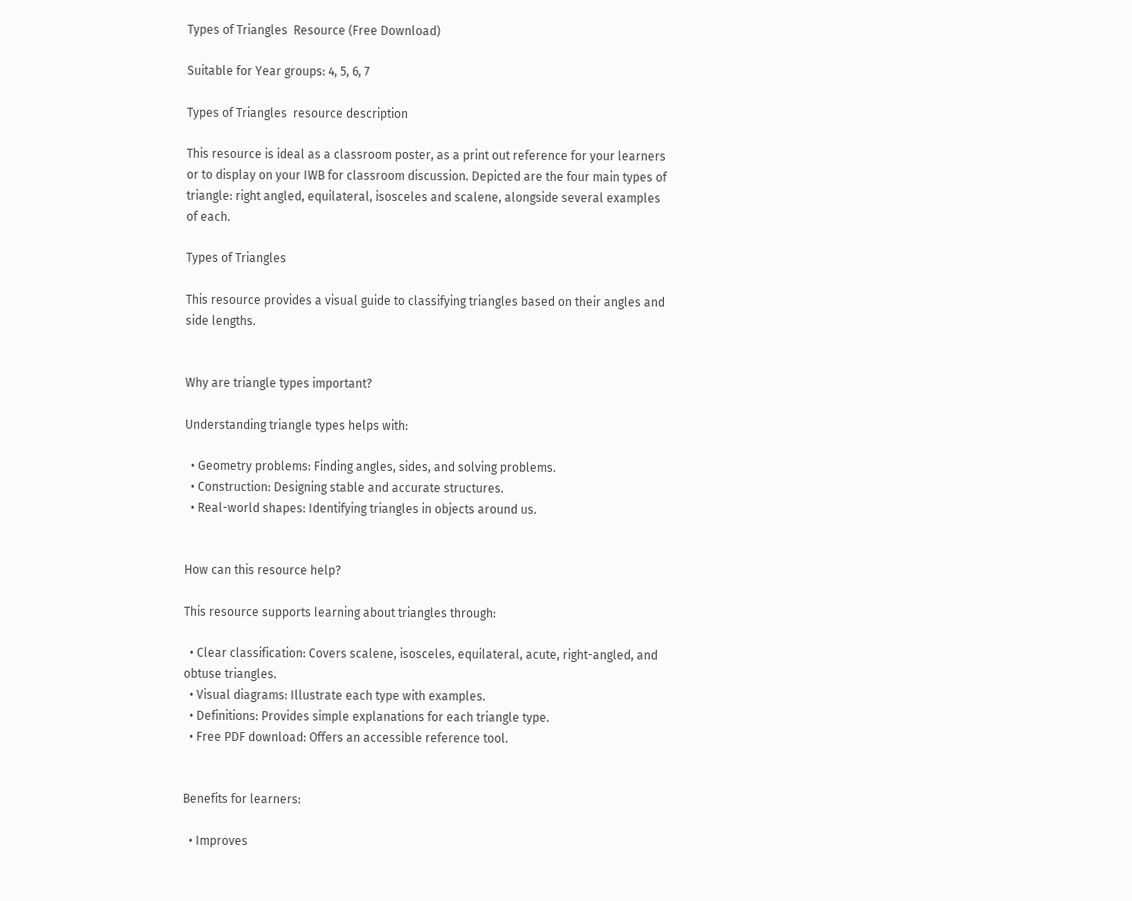Types of Triangles  Resource (Free Download)

Suitable for Year groups: 4, 5, 6, 7

Types of Triangles  resource description

This resource is ideal as a classroom poster, as a print out reference for your learners or to display on your IWB for classroom discussion. Depicted are the four main types of triangle: right angled, equilateral, isosceles and scalene, alongside several examples of each.

Types of Triangles

This resource provides a visual guide to classifying triangles based on their angles and side lengths.


Why are triangle types important?

Understanding triangle types helps with:

  • Geometry problems: Finding angles, sides, and solving problems.
  • Construction: Designing stable and accurate structures.
  • Real-world shapes: Identifying triangles in objects around us.


How can this resource help?

This resource supports learning about triangles through:

  • Clear classification: Covers scalene, isosceles, equilateral, acute, right-angled, and obtuse triangles.
  • Visual diagrams: Illustrate each type with examples.
  • Definitions: Provides simple explanations for each triangle type.
  • Free PDF download: Offers an accessible reference tool.


Benefits for learners:

  • Improves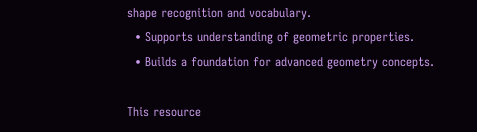shape recognition and vocabulary.
  • Supports understanding of geometric properties.
  • Builds a foundation for advanced geometry concepts.

This resource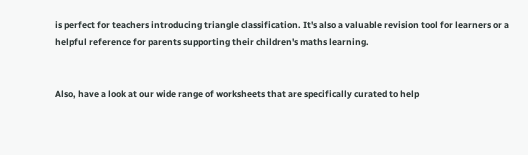is perfect for teachers introducing triangle classification. It's also a valuable revision tool for learners or a helpful reference for parents supporting their children's maths learning.


Also, have a look at our wide range of worksheets that are specifically curated to help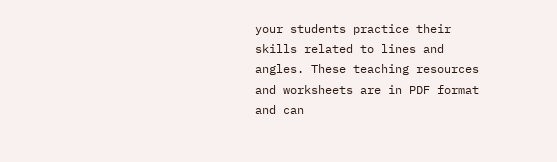your students practice their skills related to lines and angles. These teaching resources and worksheets are in PDF format and can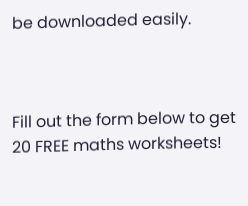be downloaded easily.



Fill out the form below to get 20 FREE maths worksheets!